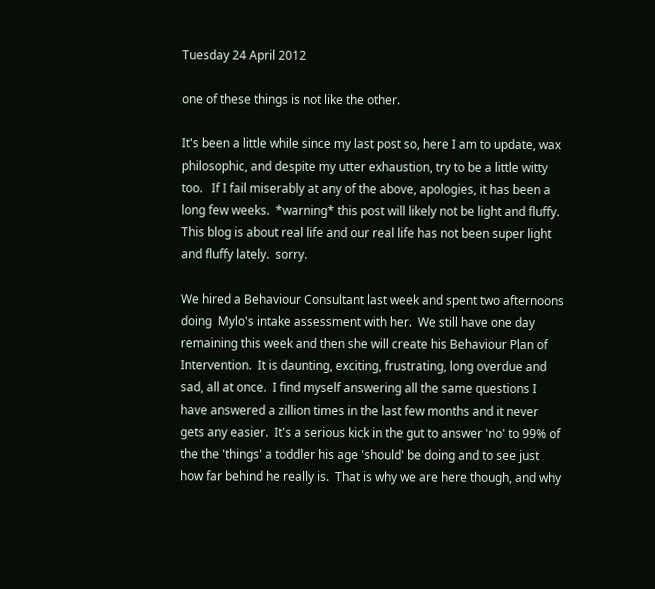Tuesday 24 April 2012

one of these things is not like the other.

It's been a little while since my last post so, here I am to update, wax philosophic, and despite my utter exhaustion, try to be a little witty too.   If I fail miserably at any of the above, apologies, it has been a long few weeks.  *warning* this post will likely not be light and fluffy.  This blog is about real life and our real life has not been super light and fluffy lately.  sorry.

We hired a Behaviour Consultant last week and spent two afternoons doing  Mylo's intake assessment with her.  We still have one day remaining this week and then she will create his Behaviour Plan of Intervention.  It is daunting, exciting, frustrating, long overdue and sad, all at once.  I find myself answering all the same questions I have answered a zillion times in the last few months and it never gets any easier.  It's a serious kick in the gut to answer 'no' to 99% of the the 'things' a toddler his age 'should' be doing and to see just how far behind he really is.  That is why we are here though, and why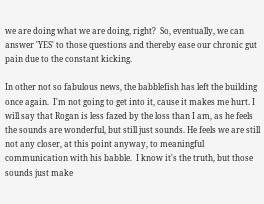we are doing what we are doing, right?  So, eventually, we can answer 'YES' to those questions and thereby ease our chronic gut pain due to the constant kicking.

In other not so fabulous news, the babblefish has left the building once again.  I'm not going to get into it, cause it makes me hurt. I will say that Rogan is less fazed by the loss than I am, as he feels the sounds are wonderful, but still just sounds. He feels we are still not any closer, at this point anyway, to meaningful communication with his babble.  I know it's the truth, but those sounds just make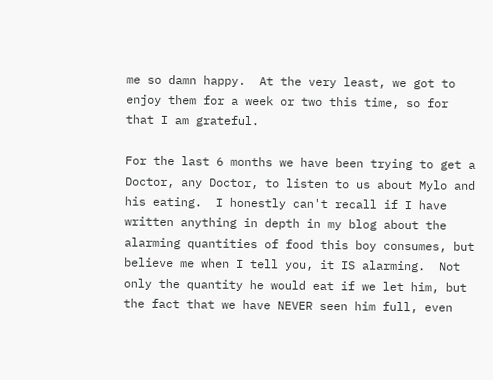me so damn happy.  At the very least, we got to enjoy them for a week or two this time, so for that I am grateful.

For the last 6 months we have been trying to get a Doctor, any Doctor, to listen to us about Mylo and his eating.  I honestly can't recall if I have written anything in depth in my blog about the alarming quantities of food this boy consumes, but believe me when I tell you, it IS alarming.  Not only the quantity he would eat if we let him, but the fact that we have NEVER seen him full, even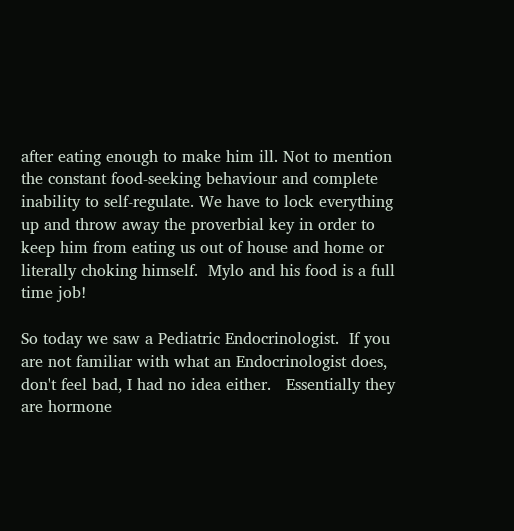after eating enough to make him ill. Not to mention the constant food-seeking behaviour and complete inability to self-regulate. We have to lock everything up and throw away the proverbial key in order to keep him from eating us out of house and home or literally choking himself.  Mylo and his food is a full time job!

So today we saw a Pediatric Endocrinologist.  If you are not familiar with what an Endocrinologist does, don't feel bad, I had no idea either.   Essentially they are hormone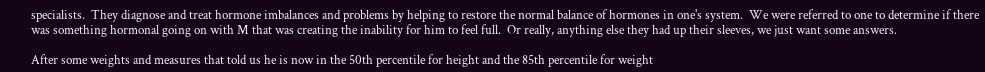specialists.  They diagnose and treat hormone imbalances and problems by helping to restore the normal balance of hormones in one's system.  We were referred to one to determine if there was something hormonal going on with M that was creating the inability for him to feel full.  Or really, anything else they had up their sleeves, we just want some answers.

After some weights and measures that told us he is now in the 50th percentile for height and the 85th percentile for weight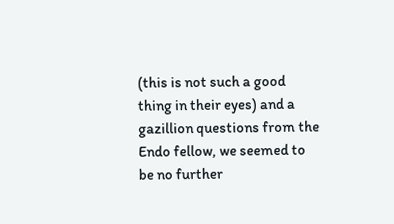(this is not such a good thing in their eyes) and a gazillion questions from the Endo fellow, we seemed to be no further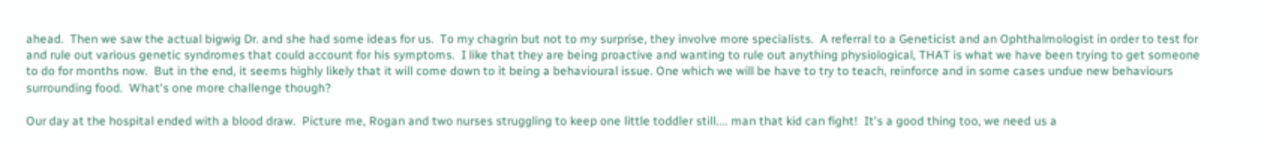ahead.  Then we saw the actual bigwig Dr. and she had some ideas for us.  To my chagrin but not to my surprise, they involve more specialists.  A referral to a Geneticist and an Ophthalmologist in order to test for and rule out various genetic syndromes that could account for his symptoms.  I like that they are being proactive and wanting to rule out anything physiological, THAT is what we have been trying to get someone to do for months now.  But in the end, it seems highly likely that it will come down to it being a behavioural issue. One which we will be have to try to teach, reinforce and in some cases undue new behaviours surrounding food.  What's one more challenge though?

Our day at the hospital ended with a blood draw.  Picture me, Rogan and two nurses struggling to keep one little toddler still.... man that kid can fight!  It's a good thing too, we need us a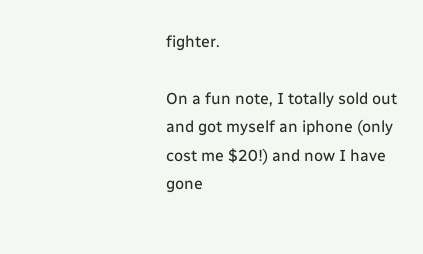fighter.

On a fun note, I totally sold out and got myself an iphone (only cost me $20!) and now I have gone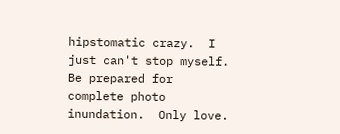hipstomatic crazy.  I just can't stop myself.  Be prepared for complete photo inundation.  Only love.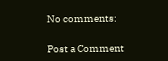No comments:

Post a Comment